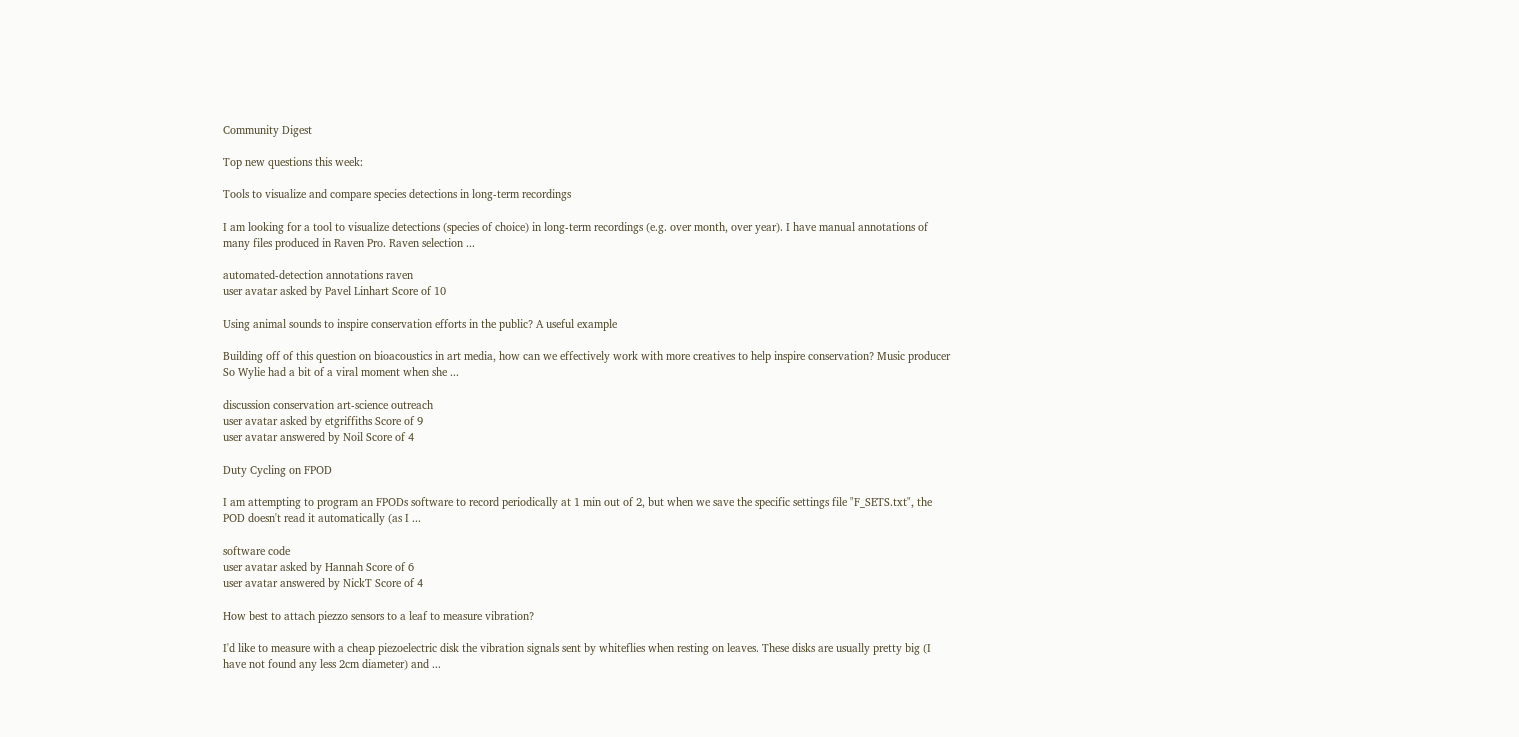Community Digest

Top new questions this week:

Tools to visualize and compare species detections in long-term recordings

I am looking for a tool to visualize detections (species of choice) in long-term recordings (e.g. over month, over year). I have manual annotations of many files produced in Raven Pro. Raven selection ...

automated-detection annotations raven
user avatar asked by Pavel Linhart Score of 10

Using animal sounds to inspire conservation efforts in the public? A useful example

Building off of this question on bioacoustics in art media, how can we effectively work with more creatives to help inspire conservation? Music producer So Wylie had a bit of a viral moment when she ...

discussion conservation art-science outreach
user avatar asked by etgriffiths Score of 9
user avatar answered by Noil Score of 4

Duty Cycling on FPOD

I am attempting to program an FPODs software to record periodically at 1 min out of 2, but when we save the specific settings file "F_SETS.txt", the POD doesn't read it automatically (as I ...

software code
user avatar asked by Hannah Score of 6
user avatar answered by NickT Score of 4

How best to attach piezzo sensors to a leaf to measure vibration?

I'd like to measure with a cheap piezoelectric disk the vibration signals sent by whiteflies when resting on leaves. These disks are usually pretty big (I have not found any less 2cm diameter) and ...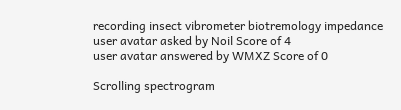recording insect vibrometer biotremology impedance
user avatar asked by Noil Score of 4
user avatar answered by WMXZ Score of 0

Scrolling spectrogram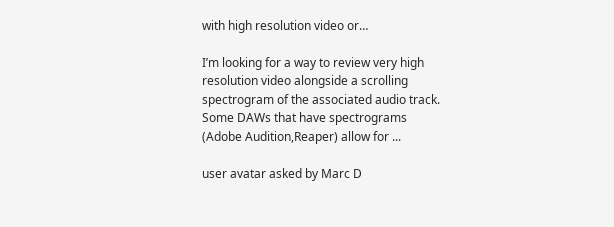with high resolution video or…

I’m looking for a way to review very high resolution video alongside a scrolling spectrogram of the associated audio track. Some DAWs that have spectrograms (Adobe Audition,Reaper) allow for ...

user avatar asked by Marc D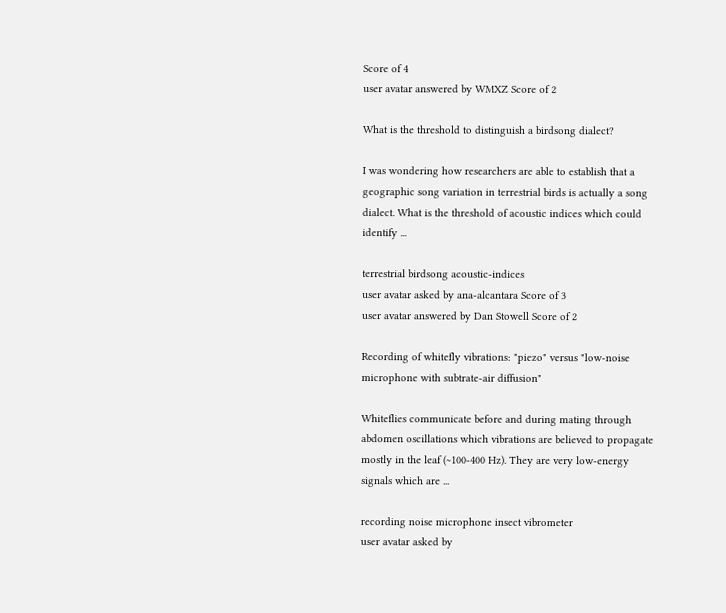Score of 4
user avatar answered by WMXZ Score of 2

What is the threshold to distinguish a birdsong dialect?

I was wondering how researchers are able to establish that a geographic song variation in terrestrial birds is actually a song dialect. What is the threshold of acoustic indices which could identify ...

terrestrial birdsong acoustic-indices
user avatar asked by ana-alcantara Score of 3
user avatar answered by Dan Stowell Score of 2

Recording of whitefly vibrations: "piezo" versus "low-noise microphone with subtrate-air diffusion"

Whiteflies communicate before and during mating through abdomen oscillations which vibrations are believed to propagate mostly in the leaf (~100-400 Hz). They are very low-energy signals which are ...

recording noise microphone insect vibrometer
user avatar asked by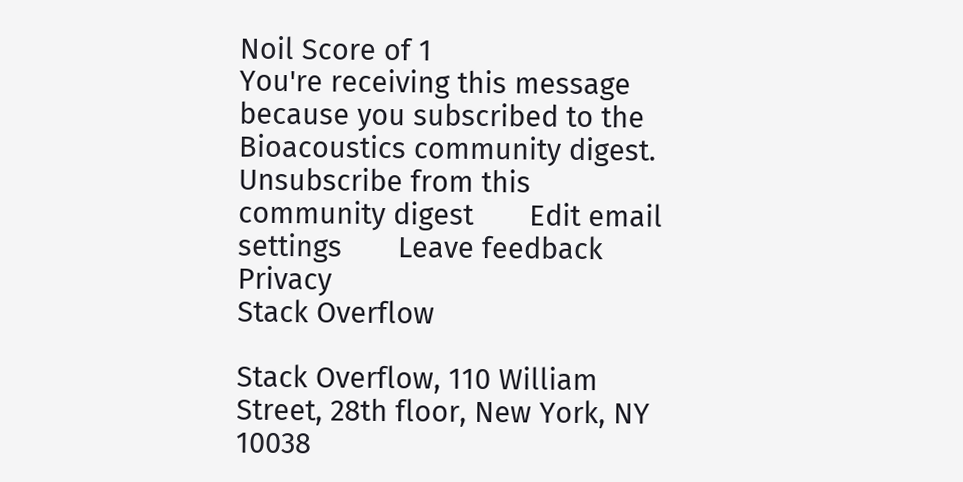Noil Score of 1
You're receiving this message because you subscribed to the Bioacoustics community digest.
Unsubscribe from this community digest       Edit email settings       Leave feedback       Privacy
Stack Overflow

Stack Overflow, 110 William Street, 28th floor, New York, NY 10038